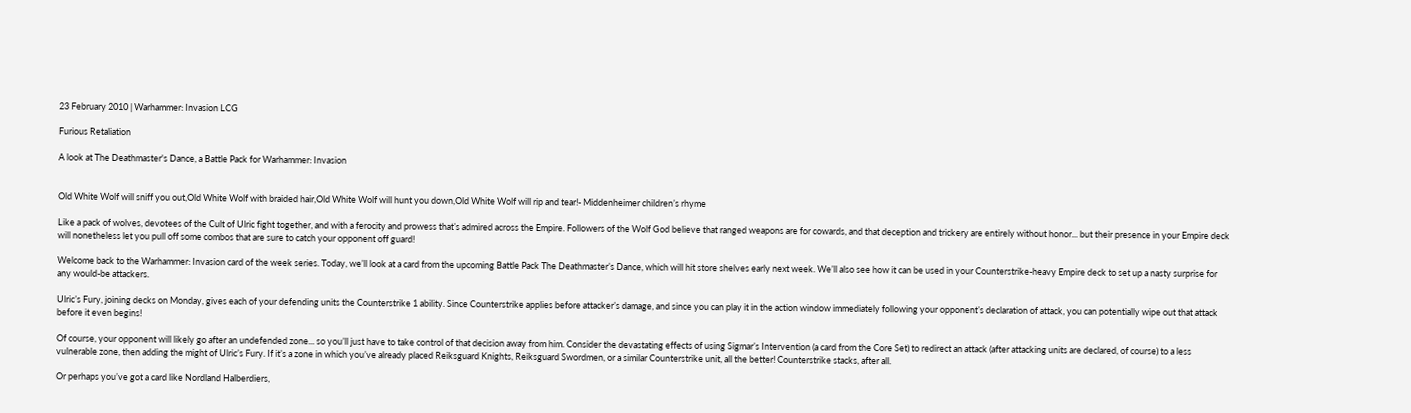23 February 2010 | Warhammer: Invasion LCG

Furious Retaliation

A look at The Deathmaster's Dance, a Battle Pack for Warhammer: Invasion


Old White Wolf will sniff you out,Old White Wolf with braided hair,Old White Wolf will hunt you down,Old White Wolf will rip and tear!- Middenheimer children’s rhyme

Like a pack of wolves, devotees of the Cult of Ulric fight together, and with a ferocity and prowess that’s admired across the Empire. Followers of the Wolf God believe that ranged weapons are for cowards, and that deception and trickery are entirely without honor... but their presence in your Empire deck will nonetheless let you pull off some combos that are sure to catch your opponent off guard!

Welcome back to the Warhammer: Invasion card of the week series. Today, we’ll look at a card from the upcoming Battle Pack The Deathmaster’s Dance, which will hit store shelves early next week. We’ll also see how it can be used in your Counterstrike-heavy Empire deck to set up a nasty surprise for any would-be attackers.

Ulric’s Fury, joining decks on Monday, gives each of your defending units the Counterstrike 1 ability. Since Counterstrike applies before attacker’s damage, and since you can play it in the action window immediately following your opponent’s declaration of attack, you can potentially wipe out that attack before it even begins!

Of course, your opponent will likely go after an undefended zone... so you’ll just have to take control of that decision away from him. Consider the devastating effects of using Sigmar’s Intervention (a card from the Core Set) to redirect an attack (after attacking units are declared, of course) to a less vulnerable zone, then adding the might of Ulric’s Fury. If it’s a zone in which you’ve already placed Reiksguard Knights, Reiksguard Swordmen, or a similar Counterstrike unit, all the better! Counterstrike stacks, after all.

Or perhaps you’ve got a card like Nordland Halberdiers,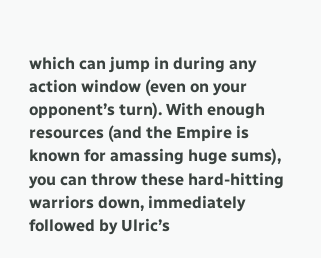which can jump in during any action window (even on your opponent’s turn). With enough resources (and the Empire is known for amassing huge sums), you can throw these hard-hitting warriors down, immediately followed by Ulric’s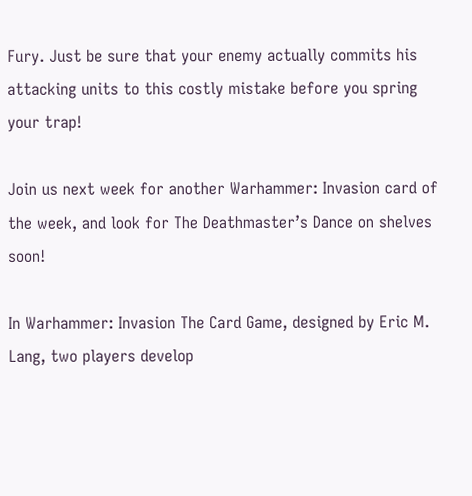Fury. Just be sure that your enemy actually commits his attacking units to this costly mistake before you spring your trap!

Join us next week for another Warhammer: Invasion card of the week, and look for The Deathmaster’s Dance on shelves soon!

In Warhammer: Invasion The Card Game, designed by Eric M. Lang, two players develop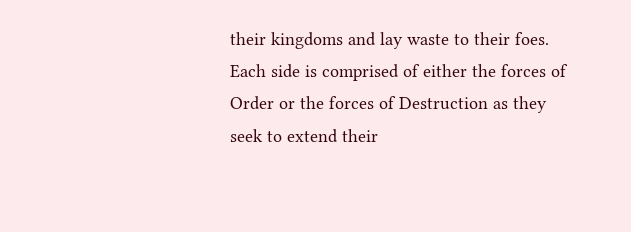their kingdoms and lay waste to their foes. Each side is comprised of either the forces of Order or the forces of Destruction as they seek to extend their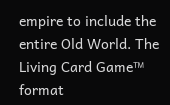empire to include the entire Old World. The Living Card Game™ format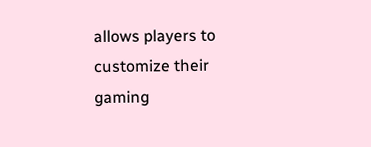allows players to customize their gaming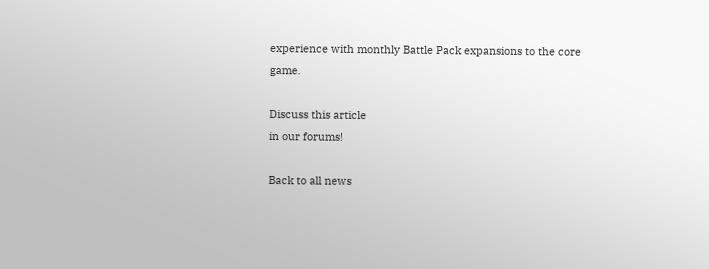experience with monthly Battle Pack expansions to the core game.

Discuss this article
in our forums!

Back to all news